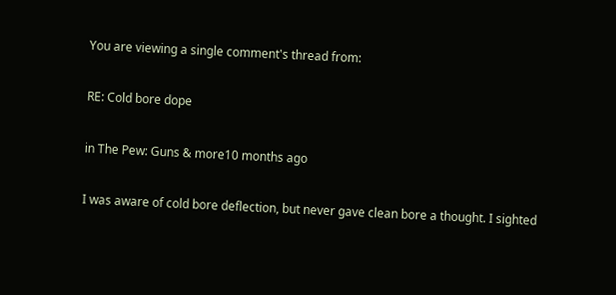You are viewing a single comment's thread from:

RE: Cold bore dope

in The Pew: Guns & more10 months ago

I was aware of cold bore deflection, but never gave clean bore a thought. I sighted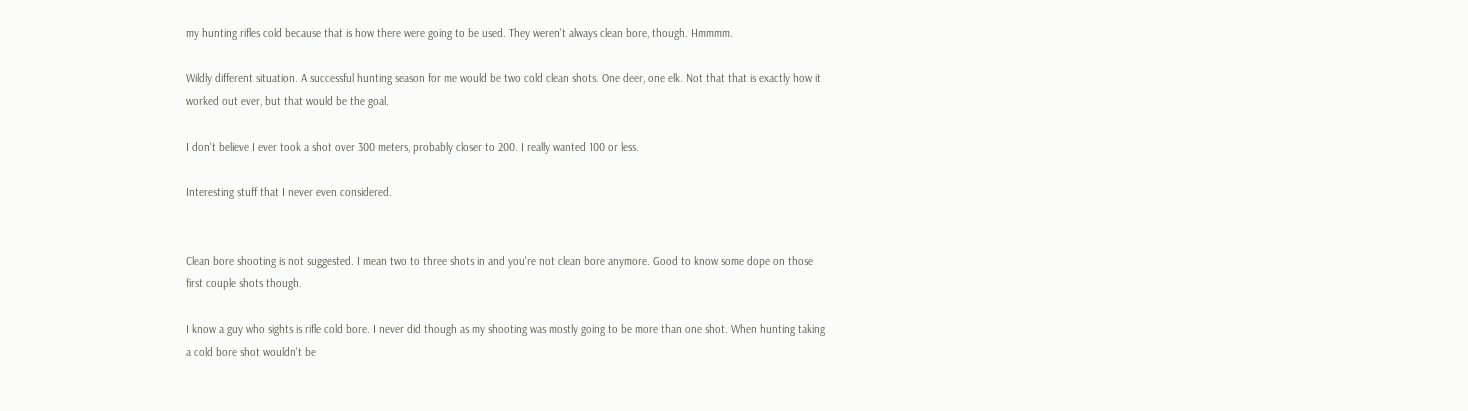my hunting rifles cold because that is how there were going to be used. They weren't always clean bore, though. Hmmmm.

Wildly different situation. A successful hunting season for me would be two cold clean shots. One deer, one elk. Not that that is exactly how it worked out ever, but that would be the goal.

I don't believe I ever took a shot over 300 meters, probably closer to 200. I really wanted 100 or less.

Interesting stuff that I never even considered.


Clean bore shooting is not suggested. I mean two to three shots in and you're not clean bore anymore. Good to know some dope on those first couple shots though.

I know a guy who sights is rifle cold bore. I never did though as my shooting was mostly going to be more than one shot. When hunting taking a cold bore shot wouldn't be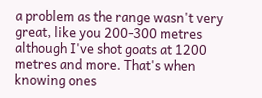a problem as the range wasn't very great, like you 200-300 metres although I've shot goats at 1200 metres and more. That's when knowing ones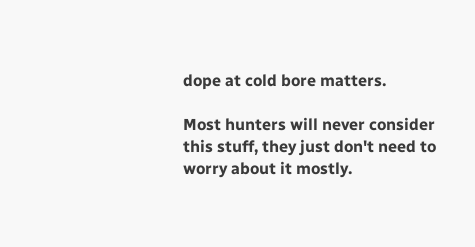dope at cold bore matters.

Most hunters will never consider this stuff, they just don't need to worry about it mostly.